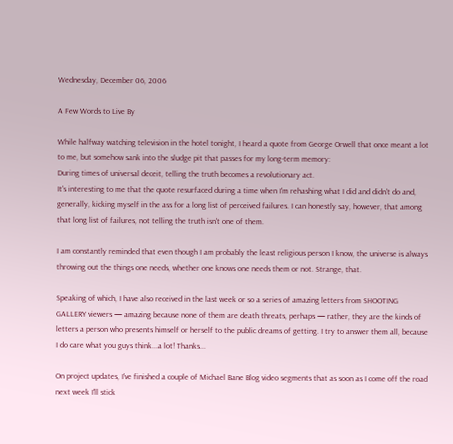Wednesday, December 06, 2006

A Few Words to Live By

While halfway watching television in the hotel tonight, I heard a quote from George Orwell that once meant a lot to me, but somehow sank into the sludge pit that passes for my long-term memory:
During times of universal deceit, telling the truth becomes a revolutionary act.
It's interesting to me that the quote resurfaced during a time when I'm rehashing what I did and didn't do and, generally, kicking myself in the ass for a long list of perceived failures. I can honestly say, however, that among that long list of failures, not telling the truth isn't one of them.

I am constantly reminded that even though I am probably the least religious person I know, the universe is always throwing out the things one needs, whether one knows one needs them or not. Strange, that.

Speaking of which, I have also received in the last week or so a series of amazing letters from SHOOTING GALLERY viewers — amazing because none of them are death threats, perhaps — rather, they are the kinds of letters a person who presents himself or herself to the public dreams of getting. I try to answer them all, because I do care what you guys think...a lot! Thanks...

On project updates, I've finished a couple of Michael Bane Blog video segments that as soon as I come off the road next week I'll stick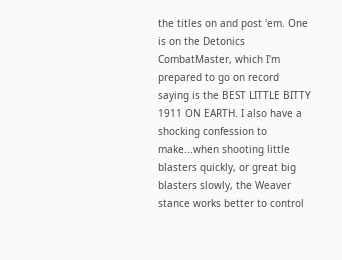the titles on and post 'em. One is on the Detonics CombatMaster, which I'm prepared to go on record saying is the BEST LITTLE BITTY 1911 ON EARTH. I also have a shocking confession to make...when shooting little blasters quickly, or great big blasters slowly, the Weaver stance works better to control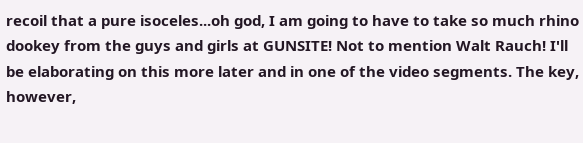recoil that a pure isoceles...oh god, I am going to have to take so much rhino dookey from the guys and girls at GUNSITE! Not to mention Walt Rauch! I'll be elaborating on this more later and in one of the video segments. The key, however,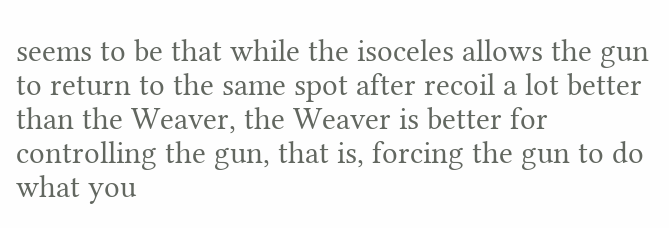seems to be that while the isoceles allows the gun to return to the same spot after recoil a lot better than the Weaver, the Weaver is better for controlling the gun, that is, forcing the gun to do what you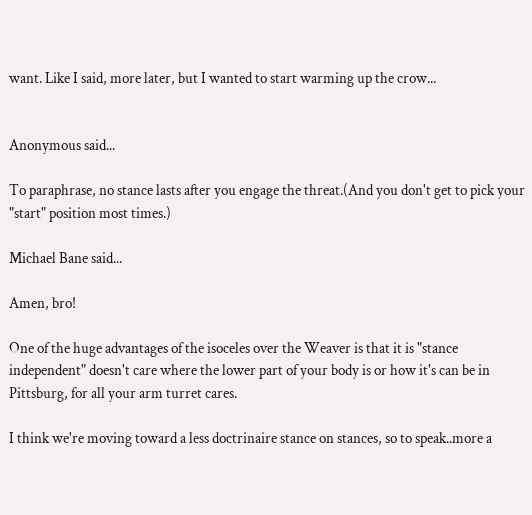want. Like I said, more later, but I wanted to start warming up the crow...


Anonymous said...

To paraphrase, no stance lasts after you engage the threat.(And you don't get to pick your "start" position most times.)

Michael Bane said...

Amen, bro!

One of the huge advantages of the isoceles over the Weaver is that it is "stance independent" doesn't care where the lower part of your body is or how it's can be in Pittsburg, for all your arm turret cares.

I think we're moving toward a less doctrinaire stance on stances, so to speak..more a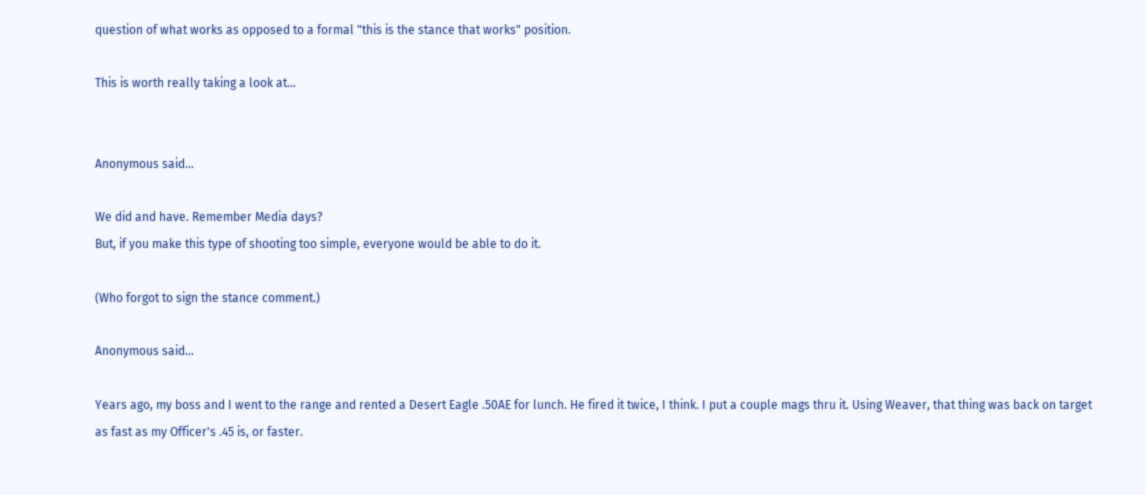question of what works as opposed to a formal "this is the stance that works" position.

This is worth really taking a look at...


Anonymous said...

We did and have. Remember Media days?
But, if you make this type of shooting too simple, everyone would be able to do it.

(Who forgot to sign the stance comment.)

Anonymous said...

Years ago, my boss and I went to the range and rented a Desert Eagle .50AE for lunch. He fired it twice, I think. I put a couple mags thru it. Using Weaver, that thing was back on target as fast as my Officer's .45 is, or faster.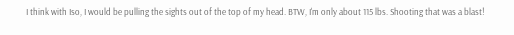I think with Iso, I would be pulling the sights out of the top of my head. BTW, I'm only about 115 lbs. Shooting that was a blast!